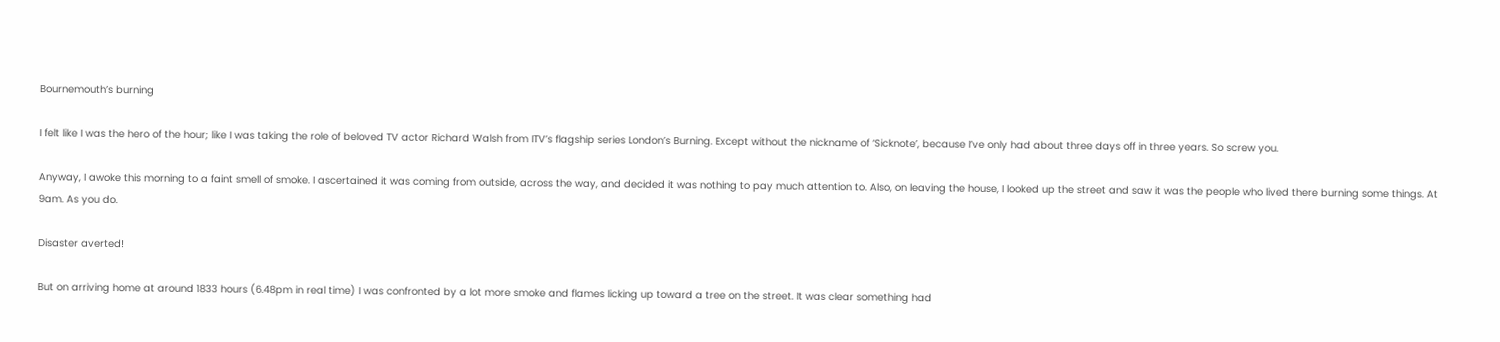Bournemouth’s burning

I felt like I was the hero of the hour; like I was taking the role of beloved TV actor Richard Walsh from ITV’s flagship series London’s Burning. Except without the nickname of ‘Sicknote’, because I’ve only had about three days off in three years. So screw you.

Anyway, I awoke this morning to a faint smell of smoke. I ascertained it was coming from outside, across the way, and decided it was nothing to pay much attention to. Also, on leaving the house, I looked up the street and saw it was the people who lived there burning some things. At 9am. As you do.

Disaster averted!

But on arriving home at around 1833 hours (6.48pm in real time) I was confronted by a lot more smoke and flames licking up toward a tree on the street. It was clear something had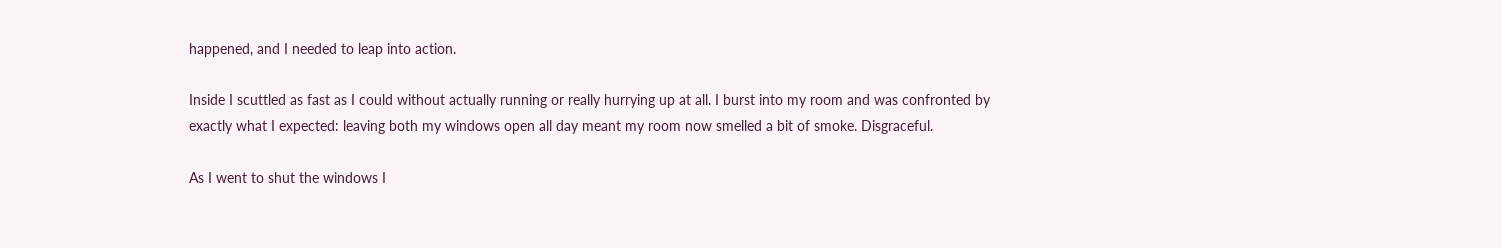happened, and I needed to leap into action.

Inside I scuttled as fast as I could without actually running or really hurrying up at all. I burst into my room and was confronted by exactly what I expected: leaving both my windows open all day meant my room now smelled a bit of smoke. Disgraceful.

As I went to shut the windows I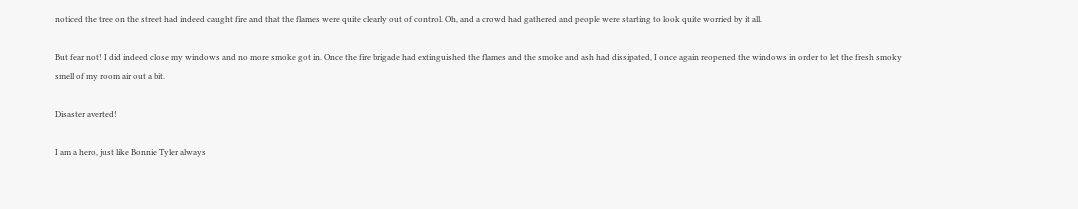noticed the tree on the street had indeed caught fire and that the flames were quite clearly out of control. Oh, and a crowd had gathered and people were starting to look quite worried by it all.

But fear not! I did indeed close my windows and no more smoke got in. Once the fire brigade had extinguished the flames and the smoke and ash had dissipated, I once again reopened the windows in order to let the fresh smoky smell of my room air out a bit.

Disaster averted!

I am a hero, just like Bonnie Tyler always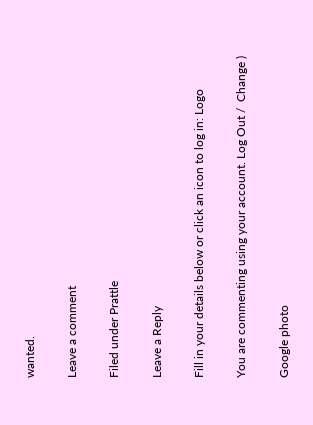wanted.

Leave a comment

Filed under Prattle

Leave a Reply

Fill in your details below or click an icon to log in: Logo

You are commenting using your account. Log Out /  Change )

Google photo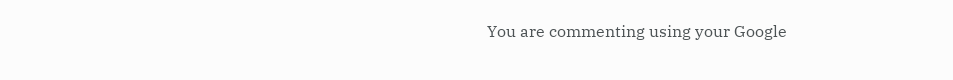You are commenting using your Google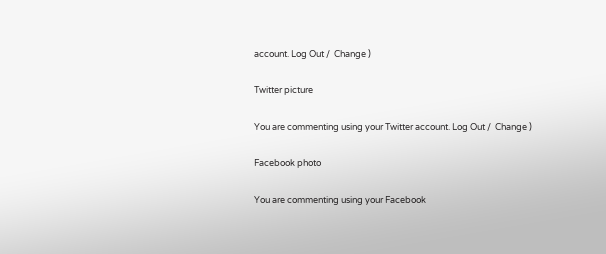account. Log Out /  Change )

Twitter picture

You are commenting using your Twitter account. Log Out /  Change )

Facebook photo

You are commenting using your Facebook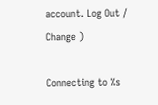account. Log Out /  Change )

Connecting to %s